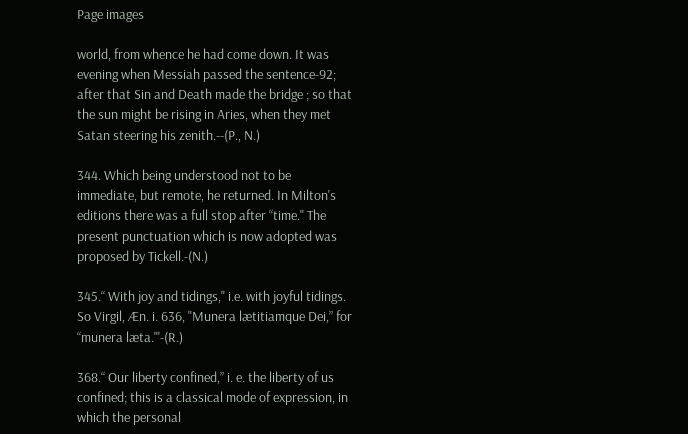Page images

world, from whence he had come down. It was evening when Messiah passed the sentence-92; after that Sin and Death made the bridge ; so that the sun might be rising in Aries, when they met Satan steering his zenith.--(P., N.)

344. Which being understood not to be immediate, but remote, he returned. In Milton's editions there was a full stop after “time." The present punctuation which is now adopted was proposed by Tickell.-(N.)

345.“ With joy and tidings," i.e. with joyful tidings. So Virgil, Æn. i. 636, "Munera lætitiamque Dei,” for “munera læta."'-(R.)

368.“ Our liberty confined,” i. e. the liberty of us confined; this is a classical mode of expression, in which the personal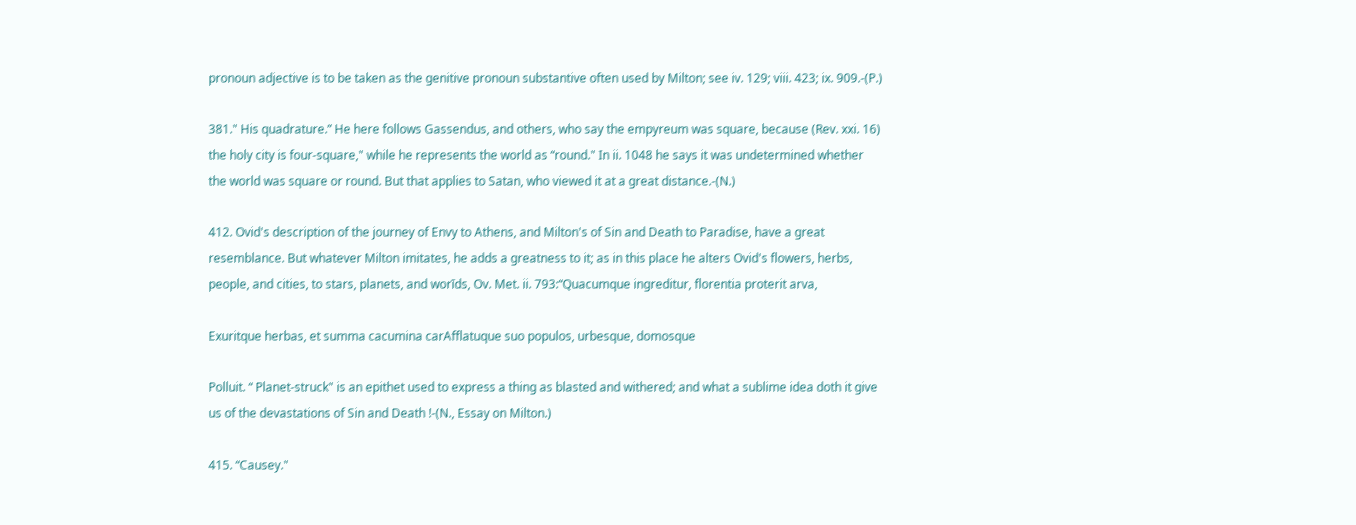pronoun adjective is to be taken as the genitive pronoun substantive often used by Milton; see iv. 129; viii. 423; ix. 909.-(P.)

381." His quadrature.” He here follows Gassendus, and others, who say the empyreum was square, because (Rev. xxi. 16) the holy city is four-square," while he represents the world as “round." In ii. 1048 he says it was undetermined whether the world was square or round. But that applies to Satan, who viewed it at a great distance.-(N.)

412. Ovid's description of the journey of Envy to Athens, and Milton's of Sin and Death to Paradise, have a great resemblance. But whatever Milton imitates, he adds a greatness to it; as in this place he alters Ovid's flowers, herbs, people, and cities, to stars, planets, and worīds, Ov. Met. ii. 793:“Quacumque ingreditur, florentia proterit arva,

Exuritque herbas, et summa cacumina carAfflatuque suo populos, urbesque, domosque

Polluit. “ Planet-struck" is an epithet used to express a thing as blasted and withered; and what a sublime idea doth it give us of the devastations of Sin and Death !-(N., Essay on Milton.)

415. “Causey."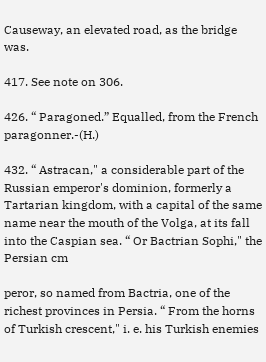Causeway, an elevated road, as the bridge was.

417. See note on 306.

426. “ Paragoned.” Equalled, from the French paragonner.-(H.)

432. “ Astracan," a considerable part of the Russian emperor's dominion, formerly a Tartarian kingdom, with a capital of the same name near the mouth of the Volga, at its fall into the Caspian sea. “ Or Bactrian Sophi," the Persian cm

peror, so named from Bactria, one of the richest provinces in Persia. “ From the horns of Turkish crescent," i. e. his Turkish enemies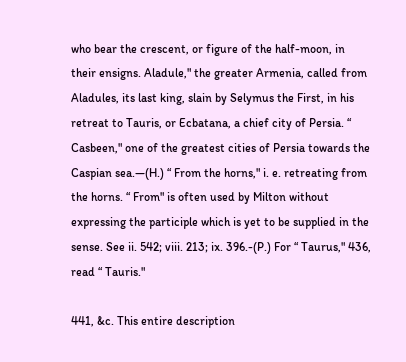who bear the crescent, or figure of the half-moon, in their ensigns. Aladule," the greater Armenia, called from Aladules, its last king, slain by Selymus the First, in his retreat to Tauris, or Ecbatana, a chief city of Persia. “ Casbeen," one of the greatest cities of Persia towards the Caspian sea.—(H.) “ From the horns," i. e. retreating from the horns. “ From" is often used by Milton without expressing the participle which is yet to be supplied in the sense. See ii. 542; viii. 213; ix. 396.-(P.) For “ Taurus," 436, read “ Tauris."

441, &c. This entire description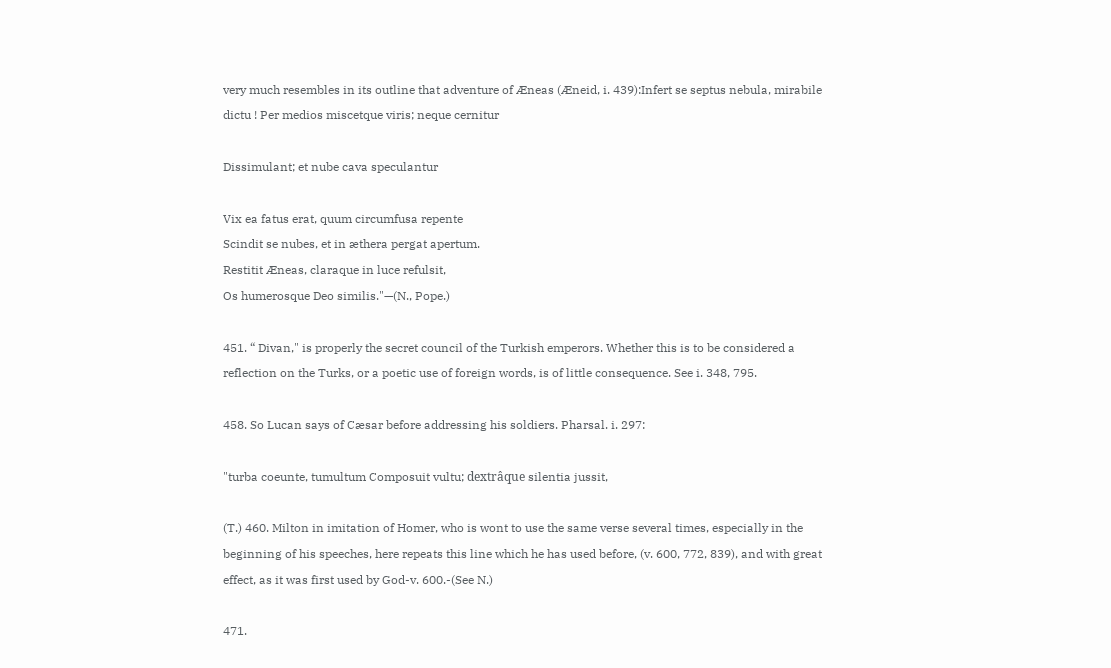very much resembles in its outline that adventure of Æneas (Æneid, i. 439):Infert se septus nebula, mirabile dictu ! Per medios miscetque viris; neque cernitur

Dissimulant; et nube cava speculantur

Vix ea fatus erat, quum circumfusa repente
Scindit se nubes, et in æthera pergat apertum.
Restitit Æneas, claraque in luce refulsit,
Os humerosque Deo similis."—(N., Pope.)

451. “ Divan," is properly the secret council of the Turkish emperors. Whether this is to be considered a reflection on the Turks, or a poetic use of foreign words, is of little consequence. See i. 348, 795.

458. So Lucan says of Cæsar before addressing his soldiers. Pharsal. i. 297:

"turba coeunte, tumultum Composuit vultu; dextrâque silentia jussit,

(T.) 460. Milton in imitation of Homer, who is wont to use the same verse several times, especially in the beginning of his speeches, here repeats this line which he has used before, (v. 600, 772, 839), and with great effect, as it was first used by God-v. 600.-(See N.)

471.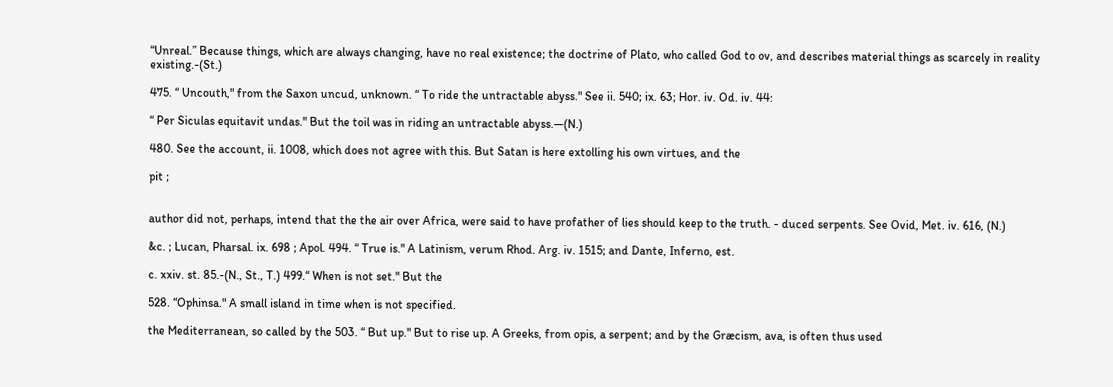“Unreal.” Because things, which are always changing, have no real existence; the doctrine of Plato, who called God to ov, and describes material things as scarcely in reality existing.-(St.)

475. “ Uncouth," from the Saxon uncud, unknown. “ To ride the untractable abyss." See ii. 540; ix. 63; Hor. iv. Od. iv. 44:

“ Per Siculas equitavit undas." But the toil was in riding an untractable abyss.—(N.)

480. See the account, ii. 1008, which does not agree with this. But Satan is here extolling his own virtues, and the

pit ;


author did not, perhaps, intend that the the air over Africa, were said to have profather of lies should keep to the truth. - duced serpents. See Ovid, Met. iv. 616, (N.)

&c. ; Lucan, Pharsal. ix. 698 ; Apol. 494. “ True is." A Latinism, verum Rhod. Arg. iv. 1515; and Dante, Inferno, est.

c. xxiv. st. 85.-(N., St., T.) 499.“ When is not set." But the

528. “Ophinsa." A small island in time when is not specified.

the Mediterranean, so called by the 503. “ But up." But to rise up. A Greeks, from opis, a serpent; and by the Græcism, ava, is often thus used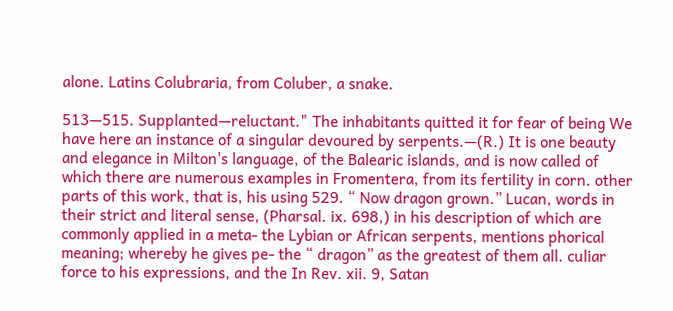alone. Latins Colubraria, from Coluber, a snake.

513—515. Supplanted—reluctant." The inhabitants quitted it for fear of being We have here an instance of a singular devoured by serpents.—(R.) It is one beauty and elegance in Milton's language, of the Balearic islands, and is now called of which there are numerous examples in Fromentera, from its fertility in corn. other parts of this work, that is, his using 529. “ Now dragon grown.” Lucan, words in their strict and literal sense, (Pharsal. ix. 698,) in his description of which are commonly applied in a meta- the Lybian or African serpents, mentions phorical meaning; whereby he gives pe- the “ dragon” as the greatest of them all. culiar force to his expressions, and the In Rev. xii. 9, Satan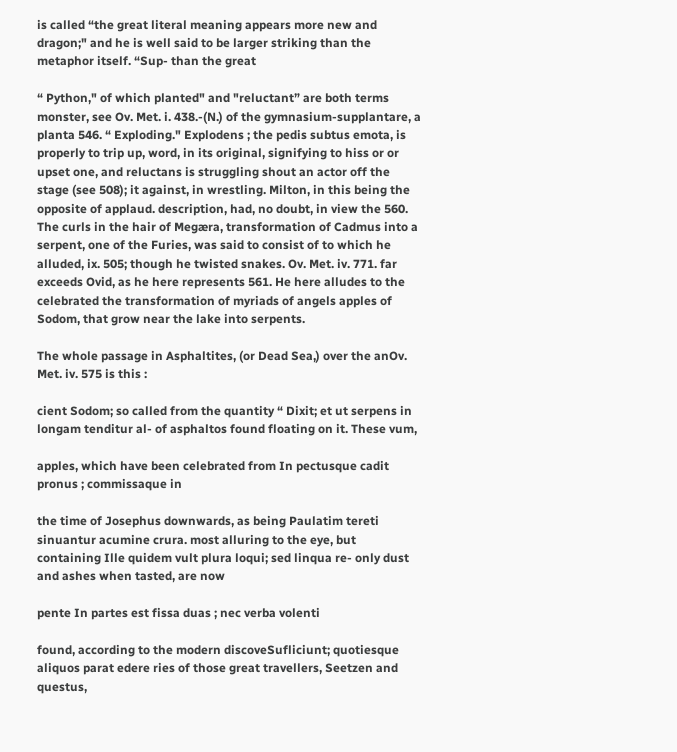is called “the great literal meaning appears more new and dragon;" and he is well said to be larger striking than the metaphor itself. “Sup- than the great

“ Python," of which planted" and "reluctant” are both terms monster, see Ov. Met. i. 438.-(N.) of the gymnasium-supplantare, a planta 546. “ Exploding." Explodens ; the pedis subtus emota, is properly to trip up, word, in its original, signifying to hiss or or upset one, and reluctans is struggling shout an actor off the stage (see 508); it against, in wrestling. Milton, in this being the opposite of applaud. description, had, no doubt, in view the 560. The curls in the hair of Megæra, transformation of Cadmus into a serpent, one of the Furies, was said to consist of to which he alluded, ix. 505; though he twisted snakes. Ov. Met. iv. 771. far exceeds Ovid, as he here represents 561. He here alludes to the celebrated the transformation of myriads of angels apples of Sodom, that grow near the lake into serpents.

The whole passage in Asphaltites, (or Dead Sea,) over the anOv. Met. iv. 575 is this :

cient Sodom; so called from the quantity “ Dixit; et ut serpens in longam tenditur al- of asphaltos found floating on it. These vum,

apples, which have been celebrated from In pectusque cadit pronus ; commissaque in

the time of Josephus downwards, as being Paulatim tereti sinuantur acumine crura. most alluring to the eye, but containing Ille quidem vult plura loqui; sed linqua re- only dust and ashes when tasted, are now

pente In partes est fissa duas ; nec verba volenti

found, according to the modern discoveSufliciunt; quotiesque aliquos parat edere ries of those great travellers, Seetzen and questus,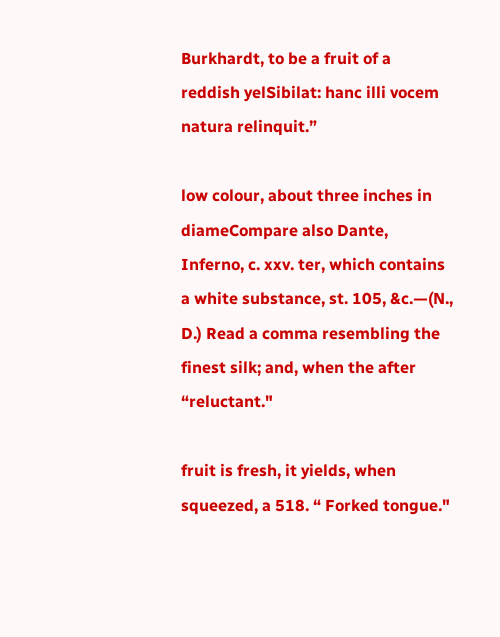Burkhardt, to be a fruit of a reddish yelSibilat: hanc illi vocem natura relinquit.”

low colour, about three inches in diameCompare also Dante, Inferno, c. xxv. ter, which contains a white substance, st. 105, &c.—(N., D.) Read a comma resembling the finest silk; and, when the after “reluctant."

fruit is fresh, it yields, when squeezed, a 518. “ Forked tongue."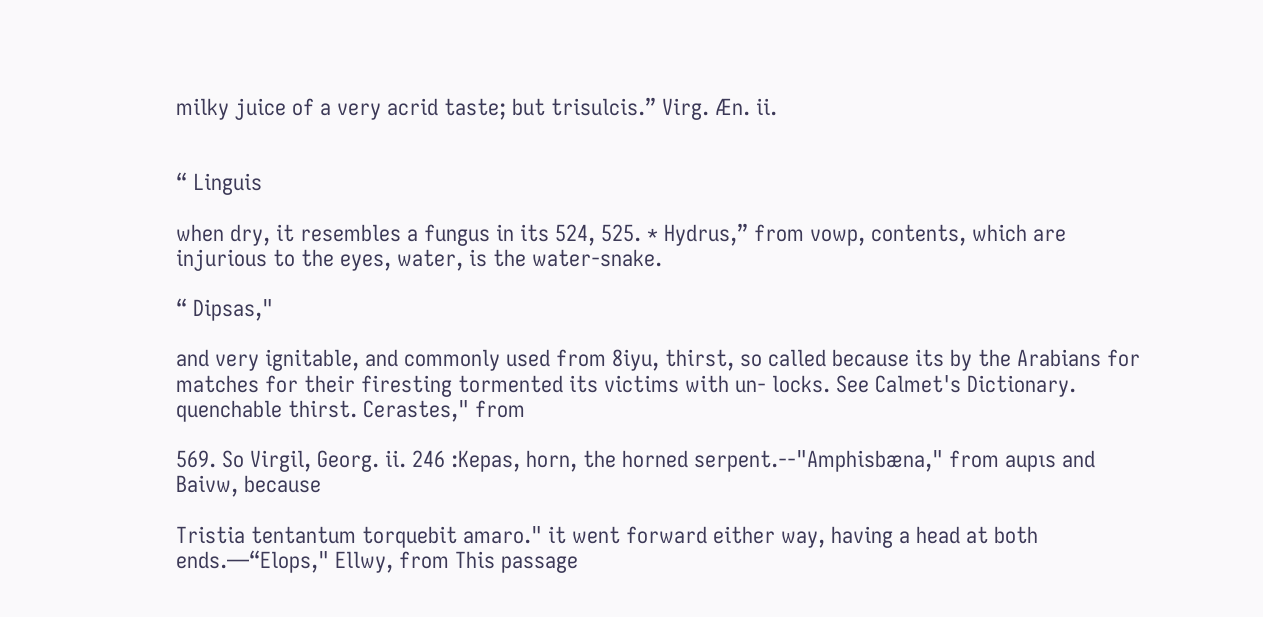milky juice of a very acrid taste; but trisulcis.” Virg. Æn. ii.


“ Linguis

when dry, it resembles a fungus in its 524, 525. * Hydrus,” from vowp, contents, which are injurious to the eyes, water, is the water-snake.

“ Dipsas,"

and very ignitable, and commonly used from 8iyu, thirst, so called because its by the Arabians for matches for their firesting tormented its victims with un- locks. See Calmet's Dictionary. quenchable thirst. Cerastes," from

569. So Virgil, Georg. ii. 246 :Kepas, horn, the horned serpent.--"Amphisbæna," from aupıs and Baivw, because

Tristia tentantum torquebit amaro." it went forward either way, having a head at both ends.—“Elops," Ellwy, from This passage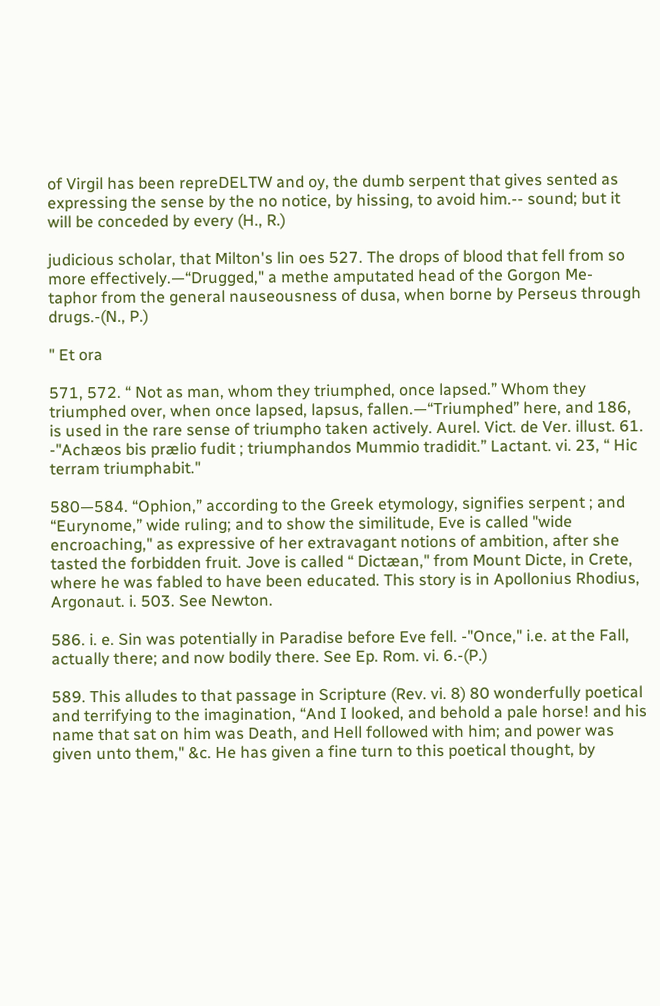of Virgil has been repreDELTW and oy, the dumb serpent that gives sented as expressing the sense by the no notice, by hissing, to avoid him.-- sound; but it will be conceded by every (H., R.)

judicious scholar, that Milton's lin oes 527. The drops of blood that fell from so more effectively.—“Drugged," a methe amputated head of the Gorgon Me- taphor from the general nauseousness of dusa, when borne by Perseus through drugs.-(N., P.)

" Et ora

571, 572. “ Not as man, whom they triumphed, once lapsed.” Whom they triumphed over, when once lapsed, lapsus, fallen.—“Triumphed” here, and 186, is used in the rare sense of triumpho taken actively. Aurel. Vict. de Ver. illust. 61. -"Achæos bis prælio fudit ; triumphandos Mummio tradidit.” Lactant. vi. 23, “ Hic terram triumphabit."

580—584. “Ophion,” according to the Greek etymology, signifies serpent ; and “Eurynome,” wide ruling; and to show the similitude, Eve is called "wide encroaching," as expressive of her extravagant notions of ambition, after she tasted the forbidden fruit. Jove is called “ Dictæan," from Mount Dicte, in Crete, where he was fabled to have been educated. This story is in Apollonius Rhodius, Argonaut. i. 503. See Newton.

586. i. e. Sin was potentially in Paradise before Eve fell. -"Once," i.e. at the Fall, actually there; and now bodily there. See Ep. Rom. vi. 6.-(P.)

589. This alludes to that passage in Scripture (Rev. vi. 8) 80 wonderfully poetical and terrifying to the imagination, “And I looked, and behold a pale horse! and his name that sat on him was Death, and Hell followed with him; and power was given unto them," &c. He has given a fine turn to this poetical thought, by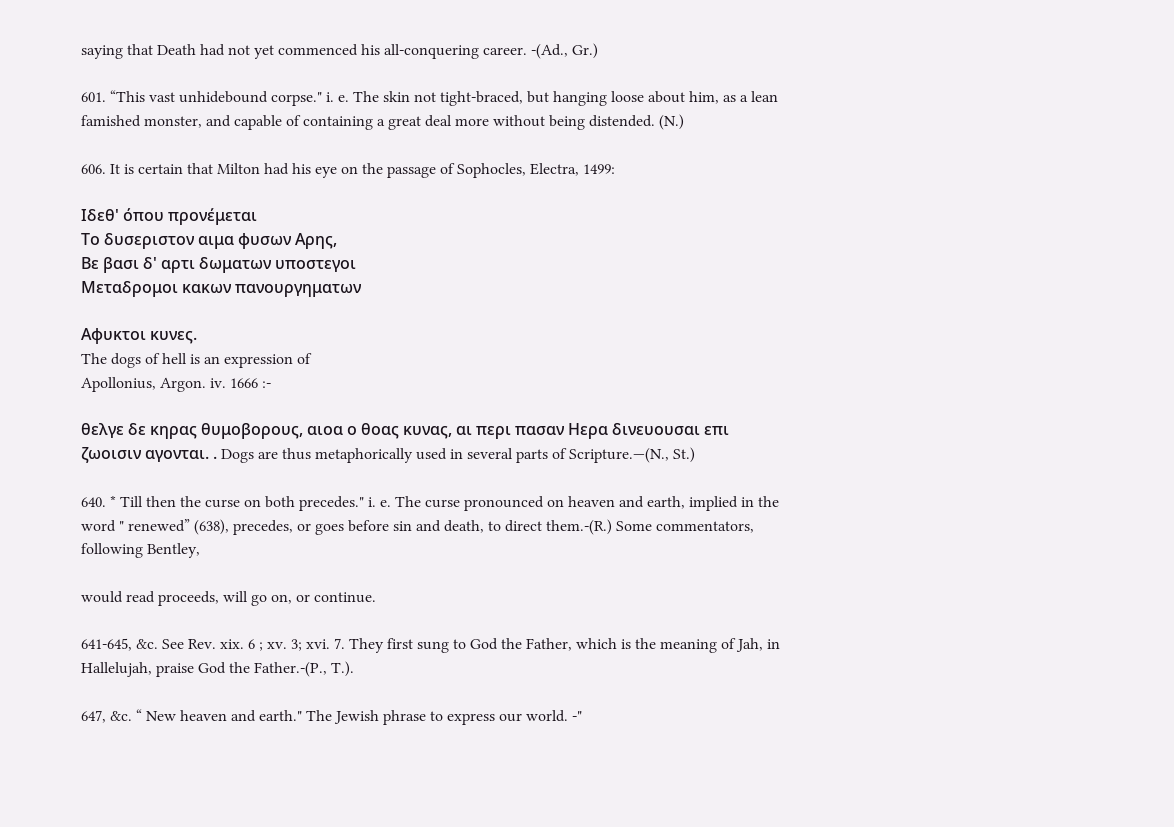saying that Death had not yet commenced his all-conquering career. -(Ad., Gr.)

601. “This vast unhidebound corpse." i. e. The skin not tight-braced, but hanging loose about him, as a lean famished monster, and capable of containing a great deal more without being distended. (N.)

606. It is certain that Milton had his eye on the passage of Sophocles, Electra, 1499:

Ιδεθ' όπου προνέμεται
Το δυσεριστον αιμα φυσων Αρης,
Βε βασι δ' αρτι δωματων υποστεγοι
Μεταδρομοι κακων πανουργηματων

Αφυκτοι κυνες.
The dogs of hell is an expression of
Apollonius, Argon. iv. 1666 :-

θελγε δε κηρας θυμοβορους, αιοα ο θοας κυνας, αι περι πασαν Ηερα δινευουσαι επι ζωοισιν αγονται. . Dogs are thus metaphorically used in several parts of Scripture.—(N., St.)

640. * Till then the curse on both precedes." i. e. The curse pronounced on heaven and earth, implied in the word " renewed” (638), precedes, or goes before sin and death, to direct them.-(R.) Some commentators, following Bentley,

would read proceeds, will go on, or continue.

641-645, &c. See Rev. xix. 6 ; xv. 3; xvi. 7. They first sung to God the Father, which is the meaning of Jah, in Hallelujah, praise God the Father.-(P., T.).

647, &c. “ New heaven and earth." The Jewish phrase to express our world. -"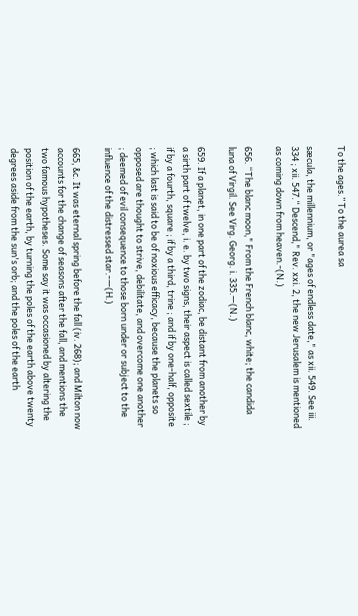To the ages.” To the aurea sa

sæcula, the millennium, or "ages of endless date," as xii. 549. See iii. 334 ; xii. 547.“ Descend," Rev. xxi. 2, the new Jerusalem is mentioned as coming down from heaven.-(N.)

656. “The blanc moon," From the French blanc, white; the candida luna of Virgil. See Virg. Georg. i. 335.—(N.)

659. If a planet, in one part of the zodiac, be distant from another by a sirth part of twelve, i. e. by two signs, their aspect is called sextile ; if by a fourth, square ; if by a third, trine ; and if by one-half, opposite ; which last is said to be of noxious efficacy, because the planets so opposed are thought to strive, debilitate, and overcome one another ; deemed of evil consequence to those born under or subject to the influence of the distressed star.-—(H.)

665, &c. It was eternal spring before the fall (iv. 268); and Milton now accounts for the change of seasons after the fall, and mentions the two famous hypotheses. Some say it was occasioned by altering the position of the earth, by turning the poles of the earth above twenty degrees aside from the sun's orb; and the poles of the earth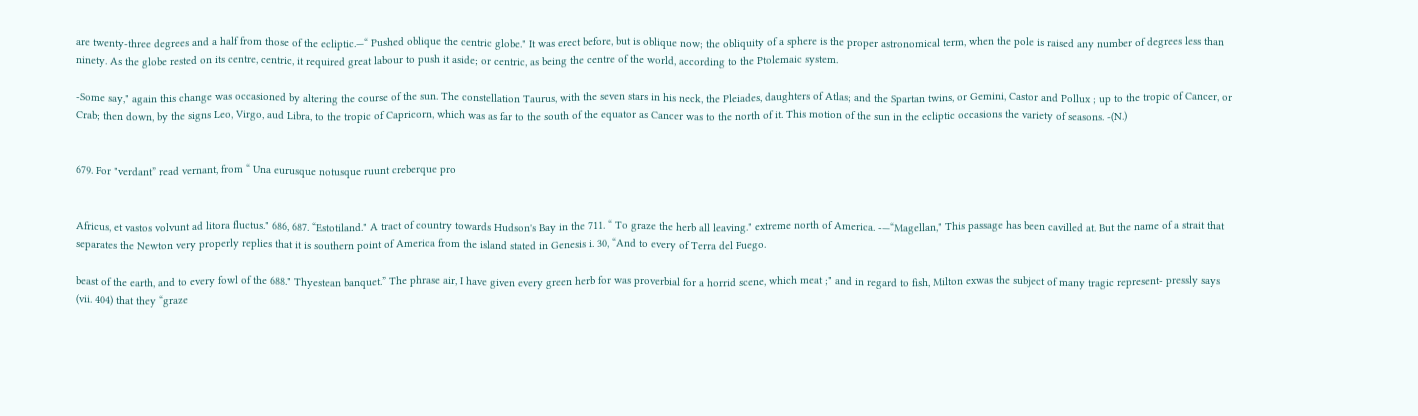are twenty-three degrees and a half from those of the ecliptic.—“ Pushed oblique the centric globe." It was erect before, but is oblique now; the obliquity of a sphere is the proper astronomical term, when the pole is raised any number of degrees less than ninety. As the globe rested on its centre, centric, it required great labour to push it aside; or centric, as being the centre of the world, according to the Ptolemaic system.

-Some say," again this change was occasioned by altering the course of the sun. The constellation Taurus, with the seven stars in his neck, the Pleiades, daughters of Atlas; and the Spartan twins, or Gemini, Castor and Pollux ; up to the tropic of Cancer, or Crab; then down, by the signs Leo, Virgo, aud Libra, to the tropic of Capricorn, which was as far to the south of the equator as Cancer was to the north of it. This motion of the sun in the ecliptic occasions the variety of seasons. -(N.)


679. For "verdant” read vernant, from “ Una eurusque notusque ruunt creberque pro


Africus, et vastos volvunt ad litora fluctus." 686, 687. “Estotiland." A tract of country towards Hudson's Bay in the 711. “ To graze the herb all leaving." extreme north of America. -—“Magellan," This passage has been cavilled at. But the name of a strait that separates the Newton very properly replies that it is southern point of America from the island stated in Genesis i. 30, “And to every of Terra del Fuego.

beast of the earth, and to every fowl of the 688." Thyestean banquet.” The phrase air, I have given every green herb for was proverbial for a horrid scene, which meat ;" and in regard to fish, Milton exwas the subject of many tragic represent- pressly says (vii. 404) that they “graze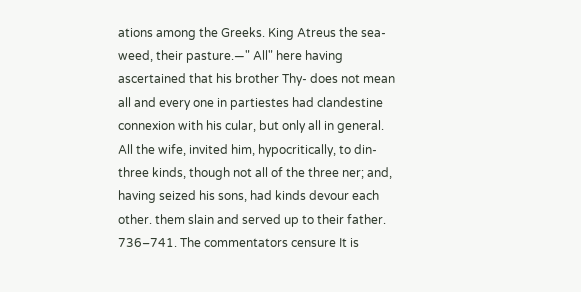ations among the Greeks. King Atreus the sea-weed, their pasture.—" All" here having ascertained that his brother Thy- does not mean all and every one in partiestes had clandestine connexion with his cular, but only all in general. All the wife, invited him, hypocritically, to din- three kinds, though not all of the three ner; and, having seized his sons, had kinds devour each other. them slain and served up to their father. 736–741. The commentators censure It is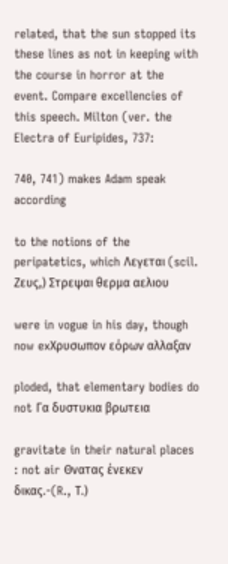related, that the sun stopped its these lines as not in keeping with the course in horror at the event. Compare excellencies of this speech. Milton (ver. the Electra of Euripides, 737:

740, 741) makes Adam speak according

to the notions of the peripatetics, which Λεγεται (scil. Ζευς,) Στρεψαι θερμα αελιου

were in vogue in his day, though now exΧρυσωπον εόρων αλλαξαν

ploded, that elementary bodies do not Γα δυστυκια βρωτεια

gravitate in their natural places : not air Θνατας ένεκεν δικας.-(R., Τ.)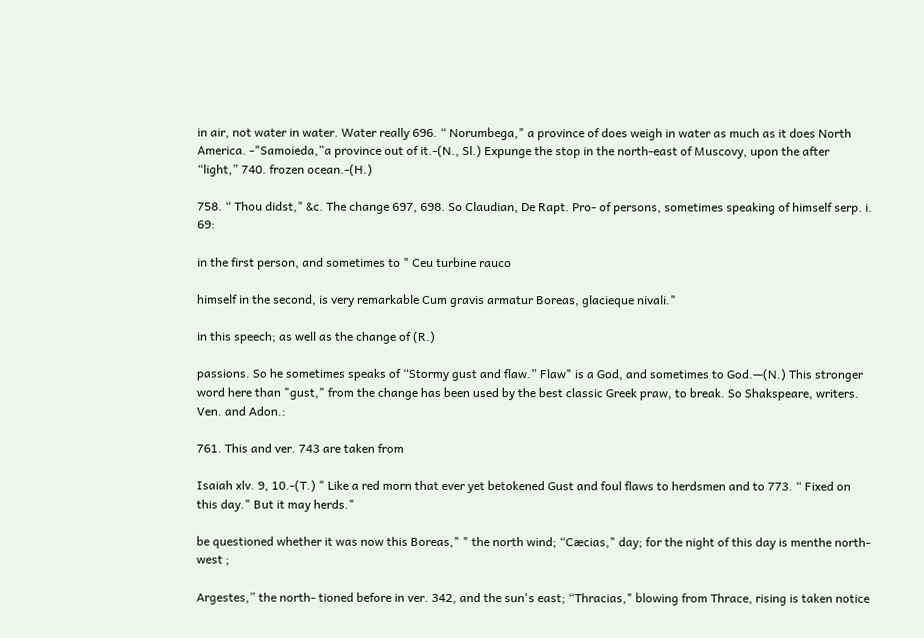in air, not water in water. Water really 696. “ Norumbega," a province of does weigh in water as much as it does North America. -"Samoieda,”a province out of it.-(N., Sl.) Expunge the stop in the north-east of Muscovy, upon the after “light,” 740. frozen ocean.-(H.)

758. “ Thou didst," &c. The change 697, 698. So Claudian, De Rapt. Pro- of persons, sometimes speaking of himself serp. i. 69:

in the first person, and sometimes to " Ceu turbine rauco

himself in the second, is very remarkable Cum gravis armatur Boreas, glacieque nivali."

in this speech; as well as the change of (R.)

passions. So he sometimes speaks of “Stormy gust and flaw.” Flaw" is a God, and sometimes to God.—(N.) This stronger word here than "gust," from the change has been used by the best classic Greek praw, to break. So Shakspeare, writers. Ven. and Adon.:

761. This and ver. 743 are taken from

Isaiah xlv. 9, 10.-(T.) " Like a red morn that ever yet betokened Gust and foul flaws to herdsmen and to 773. “ Fixed on this day." But it may herds."

be questioned whether it was now this Boreas," " the north wind; “Cæcias," day; for the night of this day is menthe north-west ;

Argestes,” the north- tioned before in ver. 342, and the sun's east; “Thracias," blowing from Thrace, rising is taken notice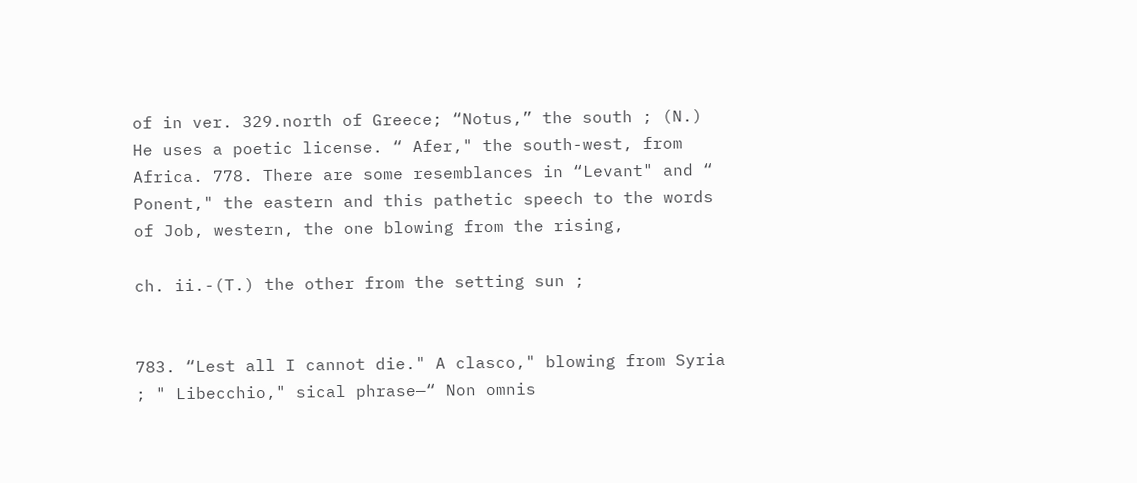of in ver. 329.north of Greece; “Notus,” the south ; (N.) He uses a poetic license. “ Afer," the south-west, from Africa. 778. There are some resemblances in “Levant" and “ Ponent," the eastern and this pathetic speech to the words of Job, western, the one blowing from the rising,

ch. ii.-(T.) the other from the setting sun ;


783. “Lest all I cannot die." A clasco," blowing from Syria ; " Libecchio," sical phrase—“ Non omnis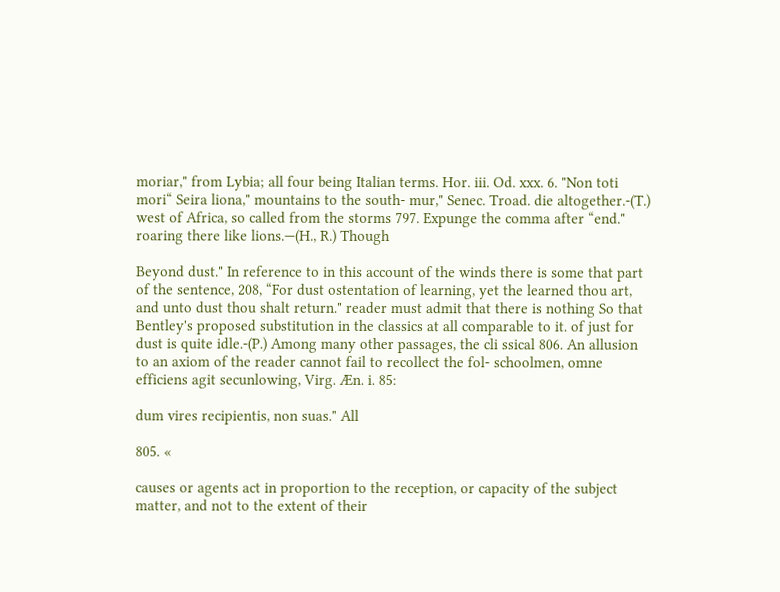moriar," from Lybia; all four being Italian terms. Hor. iii. Od. xxx. 6. "Non toti mori“ Seira liona," mountains to the south- mur," Senec. Troad. die altogether.-(T.) west of Africa, so called from the storms 797. Expunge the comma after “end." roaring there like lions.—(H., R.) Though

Beyond dust." In reference to in this account of the winds there is some that part of the sentence, 208, “For dust ostentation of learning, yet the learned thou art, and unto dust thou shalt return." reader must admit that there is nothing So that Bentley's proposed substitution in the classics at all comparable to it. of just for dust is quite idle.-(P.) Among many other passages, the cli ssical 806. An allusion to an axiom of the reader cannot fail to recollect the fol- schoolmen, omne efficiens agit secunlowing, Virg. Æn. i. 85:

dum vires recipientis, non suas." All

805. «

causes or agents act in proportion to the reception, or capacity of the subject matter, and not to the extent of their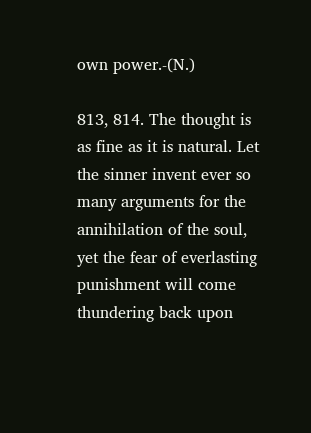own power.-(N.)

813, 814. The thought is as fine as it is natural. Let the sinner invent ever so many arguments for the annihilation of the soul, yet the fear of everlasting punishment will come thundering back upon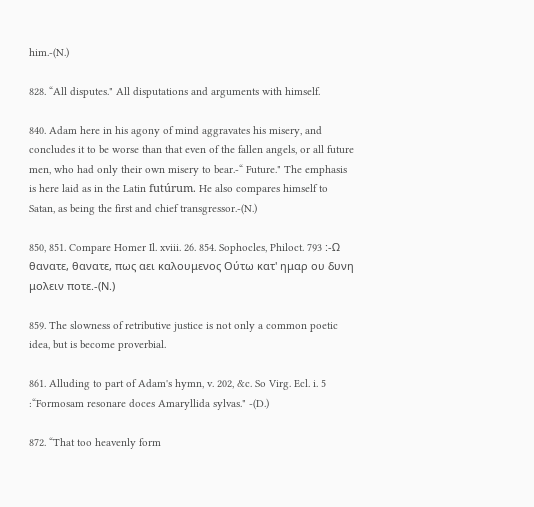him.-(N.)

828. “All disputes." All disputations and arguments with himself.

840. Adam here in his agony of mind aggravates his misery, and concludes it to be worse than that even of the fallen angels, or all future men, who had only their own misery to bear.-“ Future." The emphasis is here laid as in the Latin futúrum. He also compares himself to Satan, as being the first and chief transgressor.-(N.)

850, 851. Compare Homer Il. xviii. 26. 854. Sophocles, Philoct. 793 :-Ω θανατε, θανατε, πως αει καλουμενος Ούτω κατ' ημαρ ου δυνη μολειν ποτε.-(Ν.)

859. The slowness of retributive justice is not only a common poetic idea, but is become proverbial.

861. Alluding to part of Adam's hymn, v. 202, &c. So Virg. Ecl. i. 5 :“Formosam resonare doces Amaryllida sylvas." -(D.)

872. “That too heavenly form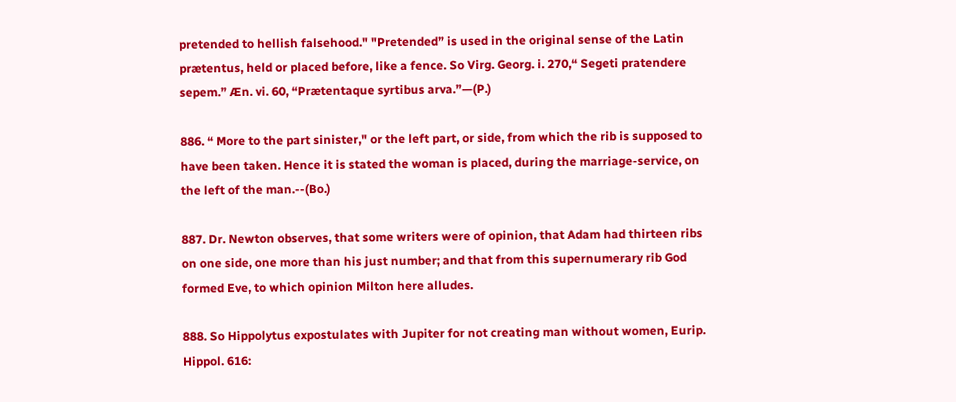pretended to hellish falsehood." "Pretended” is used in the original sense of the Latin prætentus, held or placed before, like a fence. So Virg. Georg. i. 270,“ Segeti pratendere sepem.” Æn. vi. 60, “Prætentaque syrtibus arva.”—(P.)

886. “ More to the part sinister," or the left part, or side, from which the rib is supposed to have been taken. Hence it is stated the woman is placed, during the marriage-service, on the left of the man.--(Bo.)

887. Dr. Newton observes, that some writers were of opinion, that Adam had thirteen ribs on one side, one more than his just number; and that from this supernumerary rib God formed Eve, to which opinion Milton here alludes.

888. So Hippolytus expostulates with Jupiter for not creating man without women, Eurip. Hippol. 616: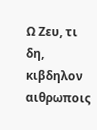Ω Ζευ, τι δη, κιβδηλον αιθρωποις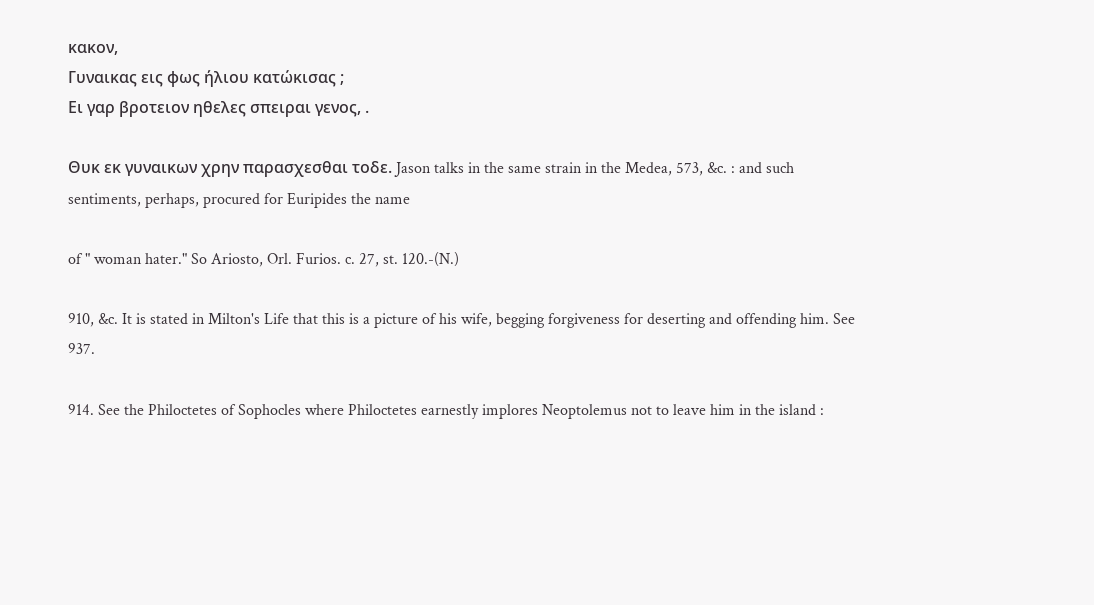κακον,
Γυναικας εις φως ήλιου κατώκισας ;
Ει γαρ βρoτειον ηθελες σπειραι γενος, .

Θυκ εκ γυναικων χρην παρασχεσθαι τοδε. Jason talks in the same strain in the Medea, 573, &c. : and such sentiments, perhaps, procured for Euripides the name

of " woman hater." So Ariosto, Orl. Furios. c. 27, st. 120.-(N.)

910, &c. It is stated in Milton's Life that this is a picture of his wife, begging forgiveness for deserting and offending him. See 937.

914. See the Philoctetes of Sophocles where Philoctetes earnestly implores Neoptolemus not to leave him in the island :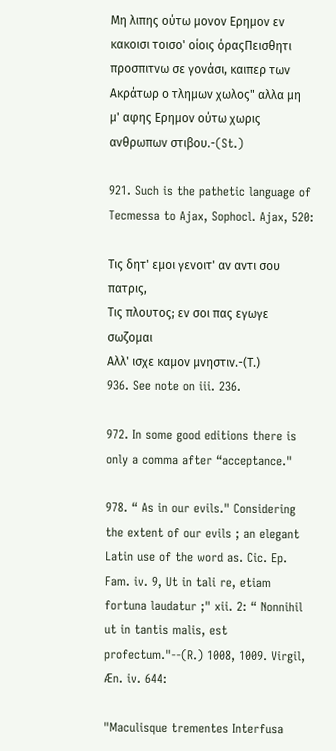Μη λιπης ούτω μονον Ερημον εν κακoισι τοισο' οίοις όραςΠεισθητι προσπιτνω σε γονάσι, καιπερ των Ακράτωρ ο τλημων χωλος" αλλα μη μ' αφης Ερημον ούτω χωρις ανθρωπων στιβου.-(St.)

921. Such is the pathetic language of Tecmessa to Ajax, Sophocl. Ajax, 520:

Τις δητ' εμοι γενοιτ' αν αντι σου πατρις,
Τις πλουτος; εν σοι πας εγωγε σωζομαι
Αλλ' ισχε καμον μνηστιν.-(Τ.)
936. See note on iii. 236.

972. In some good editions there is only a comma after “acceptance."

978. “ As in our evils." Considering the extent of our evils ; an elegant Latin use of the word as. Cic. Ep. Fam. iv. 9, Ut in tali re, etiam fortuna laudatur ;" xii. 2: “ Nonnihil ut in tantis malis, est profectum."--(R.) 1008, 1009. Virgil, Æn. iv. 644:

"Maculisque trementes Interfusa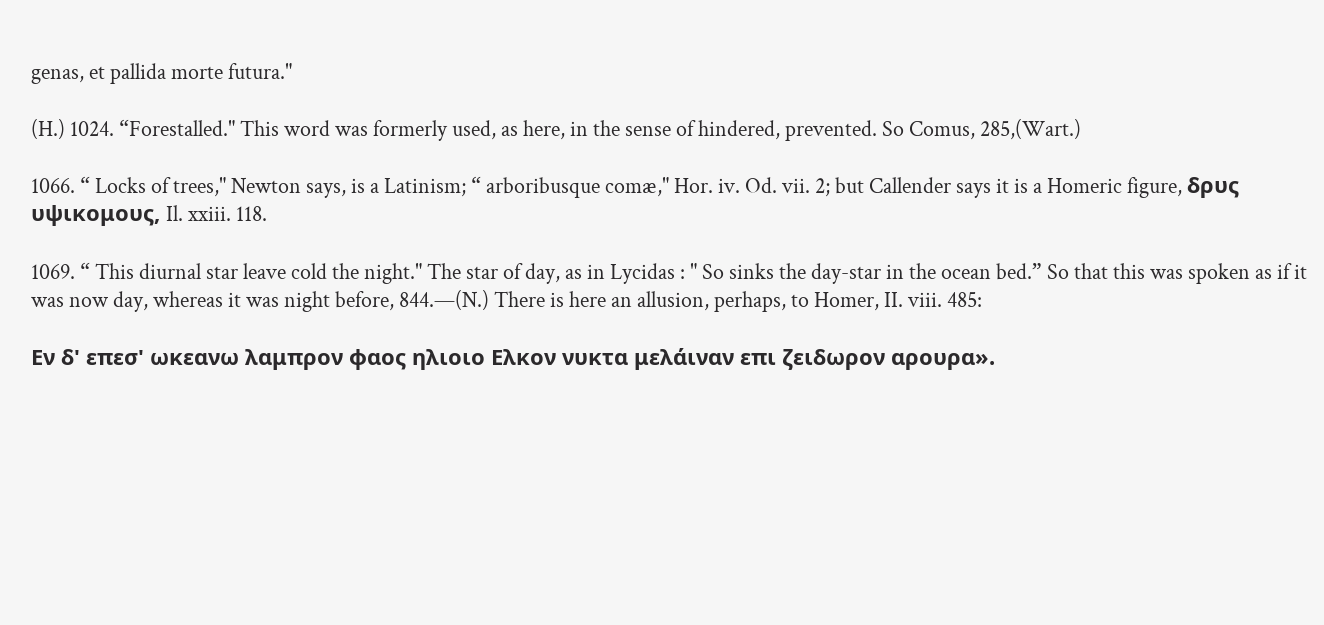genas, et pallida morte futura."

(H.) 1024. “Forestalled." This word was formerly used, as here, in the sense of hindered, prevented. So Comus, 285,(Wart.)

1066. “ Locks of trees," Newton says, is a Latinism; “ arboribusque comæ," Hor. iv. Od. vii. 2; but Callender says it is a Homeric figure, δρυς υψικομους, Il. xxiii. 118.

1069. “ This diurnal star leave cold the night." The star of day, as in Lycidas : " So sinks the day-star in the ocean bed.” So that this was spoken as if it was now day, whereas it was night before, 844.—(N.) There is here an allusion, perhaps, to Homer, II. viii. 485:

Εν δ' επεσ' ωκεανω λαμπρον φαος ηλιοιο Ελκον νυκτα μελάιναν επι ζειδωρον αρουρα».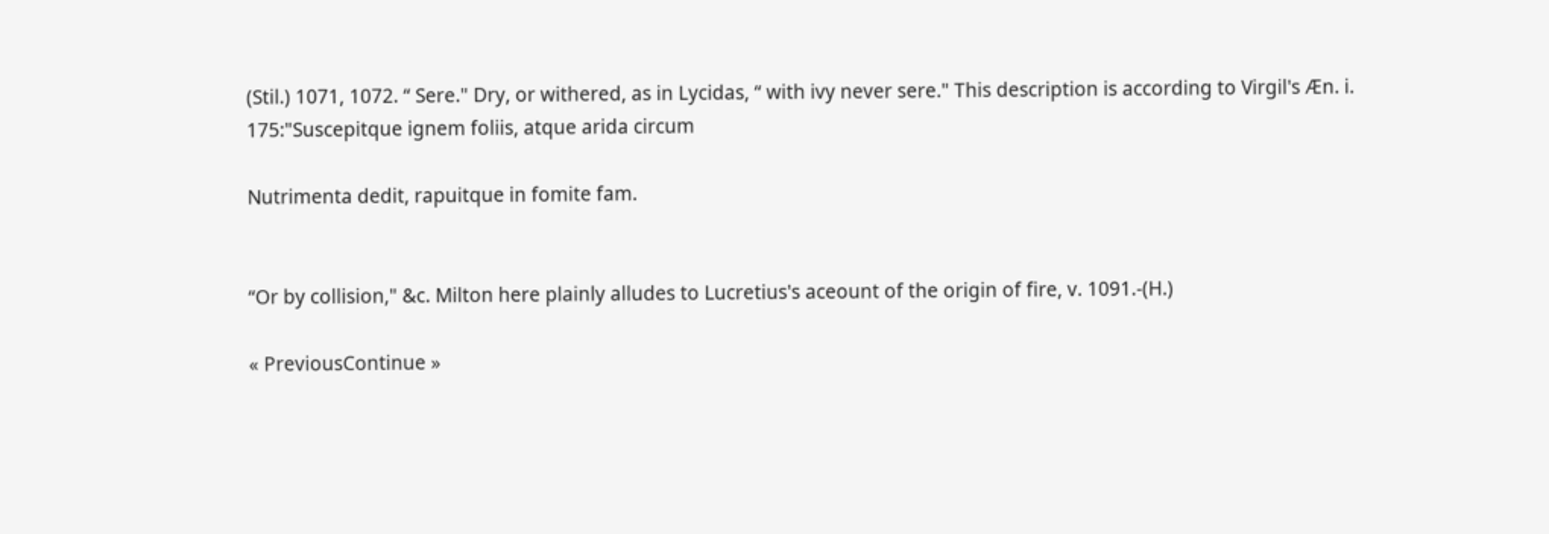(Stil.) 1071, 1072. “ Sere." Dry, or withered, as in Lycidas, “ with ivy never sere." This description is according to Virgil's Æn. i. 175:"Suscepitque ignem foliis, atque arida circum

Nutrimenta dedit, rapuitque in fomite fam.


“Or by collision," &c. Milton here plainly alludes to Lucretius's aceount of the origin of fire, v. 1091.-(H.)

« PreviousContinue »